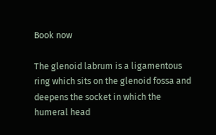Book now

The glenoid labrum is a ligamentous ring which sits on the glenoid fossa and deepens the socket in which the humeral head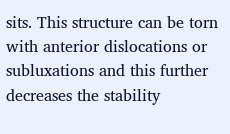sits. This structure can be torn with anterior dislocations or subluxations and this further decreases the stability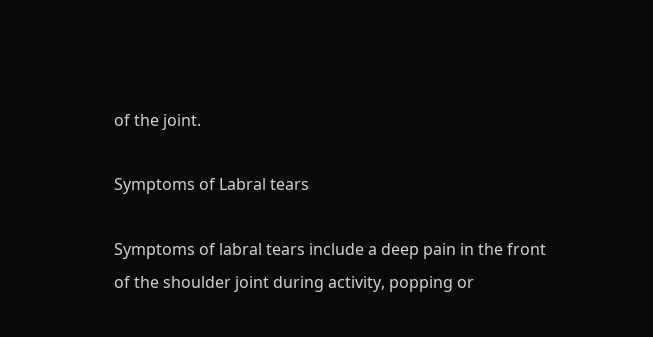of the joint.

Symptoms of Labral tears

Symptoms of labral tears include a deep pain in the front of the shoulder joint during activity, popping or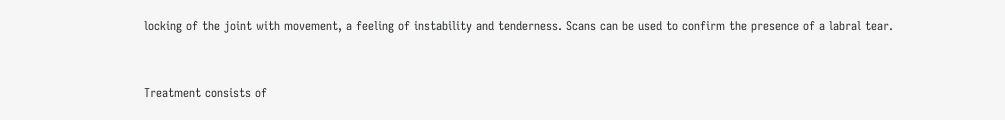locking of the joint with movement, a feeling of instability and tenderness. Scans can be used to confirm the presence of a labral tear.


Treatment consists of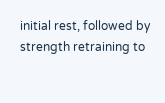initial rest, followed by strength retraining to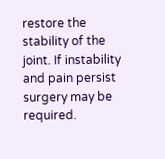restore the stability of the joint. If instability and pain persist surgery may be required.